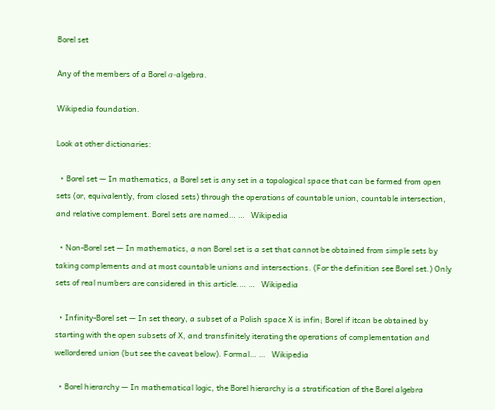Borel set

Any of the members of a Borel σ-algebra.

Wikipedia foundation.

Look at other dictionaries:

  • Borel set — In mathematics, a Borel set is any set in a topological space that can be formed from open sets (or, equivalently, from closed sets) through the operations of countable union, countable intersection, and relative complement. Borel sets are named… …   Wikipedia

  • Non-Borel set — In mathematics, a non Borel set is a set that cannot be obtained from simple sets by taking complements and at most countable unions and intersections. (For the definition see Borel set.) Only sets of real numbers are considered in this article.… …   Wikipedia

  • Infinity-Borel set — In set theory, a subset of a Polish space X is infin; Borel if itcan be obtained by starting with the open subsets of X, and transfinitely iterating the operations of complementation and wellordered union (but see the caveat below). Formal… …   Wikipedia

  • Borel hierarchy — In mathematical logic, the Borel hierarchy is a stratification of the Borel algebra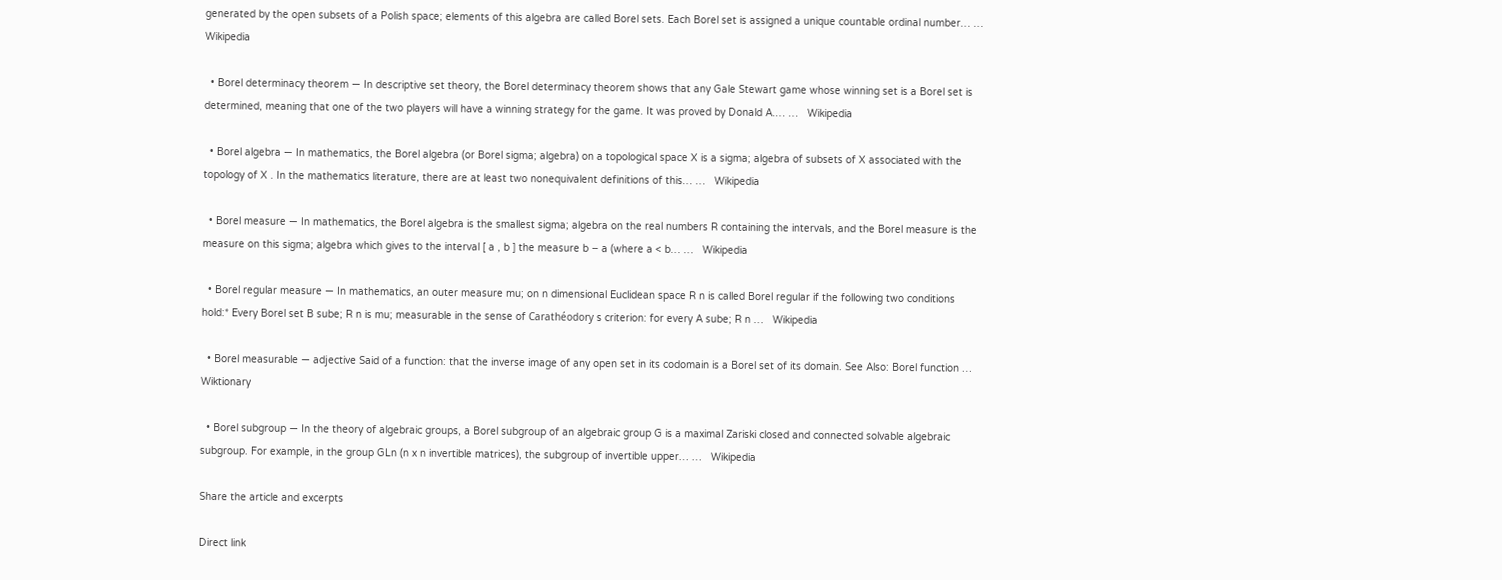generated by the open subsets of a Polish space; elements of this algebra are called Borel sets. Each Borel set is assigned a unique countable ordinal number… …   Wikipedia

  • Borel determinacy theorem — In descriptive set theory, the Borel determinacy theorem shows that any Gale Stewart game whose winning set is a Borel set is determined, meaning that one of the two players will have a winning strategy for the game. It was proved by Donald A.… …   Wikipedia

  • Borel algebra — In mathematics, the Borel algebra (or Borel sigma; algebra) on a topological space X is a sigma; algebra of subsets of X associated with the topology of X . In the mathematics literature, there are at least two nonequivalent definitions of this… …   Wikipedia

  • Borel measure — In mathematics, the Borel algebra is the smallest sigma; algebra on the real numbers R containing the intervals, and the Borel measure is the measure on this sigma; algebra which gives to the interval [ a , b ] the measure b − a (where a < b… …   Wikipedia

  • Borel regular measure — In mathematics, an outer measure mu; on n dimensional Euclidean space R n is called Borel regular if the following two conditions hold:* Every Borel set B sube; R n is mu; measurable in the sense of Carathéodory s criterion: for every A sube; R n …   Wikipedia

  • Borel measurable — adjective Said of a function: that the inverse image of any open set in its codomain is a Borel set of its domain. See Also: Borel function …   Wiktionary

  • Borel subgroup — In the theory of algebraic groups, a Borel subgroup of an algebraic group G is a maximal Zariski closed and connected solvable algebraic subgroup. For example, in the group GLn (n x n invertible matrices), the subgroup of invertible upper… …   Wikipedia

Share the article and excerpts

Direct link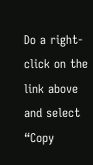Do a right-click on the link above
and select “Copy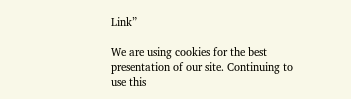Link”

We are using cookies for the best presentation of our site. Continuing to use this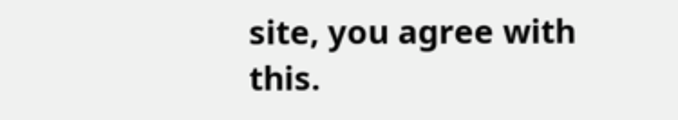site, you agree with this.